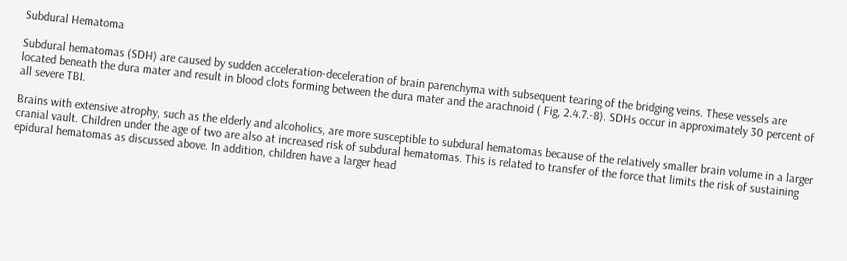Subdural Hematoma

Subdural hematomas (SDH) are caused by sudden acceleration-deceleration of brain parenchyma with subsequent tearing of the bridging veins. These vessels are located beneath the dura mater and result in blood clots forming between the dura mater and the arachnoid ( Fig, 2.4.7.-8). SDHs occur in approximately 30 percent of all severe TBI.

Brains with extensive atrophy, such as the elderly and alcoholics, are more susceptible to subdural hematomas because of the relatively smaller brain volume in a larger cranial vault. Children under the age of two are also at increased risk of subdural hematomas. This is related to transfer of the force that limits the risk of sustaining epidural hematomas as discussed above. In addition, children have a larger head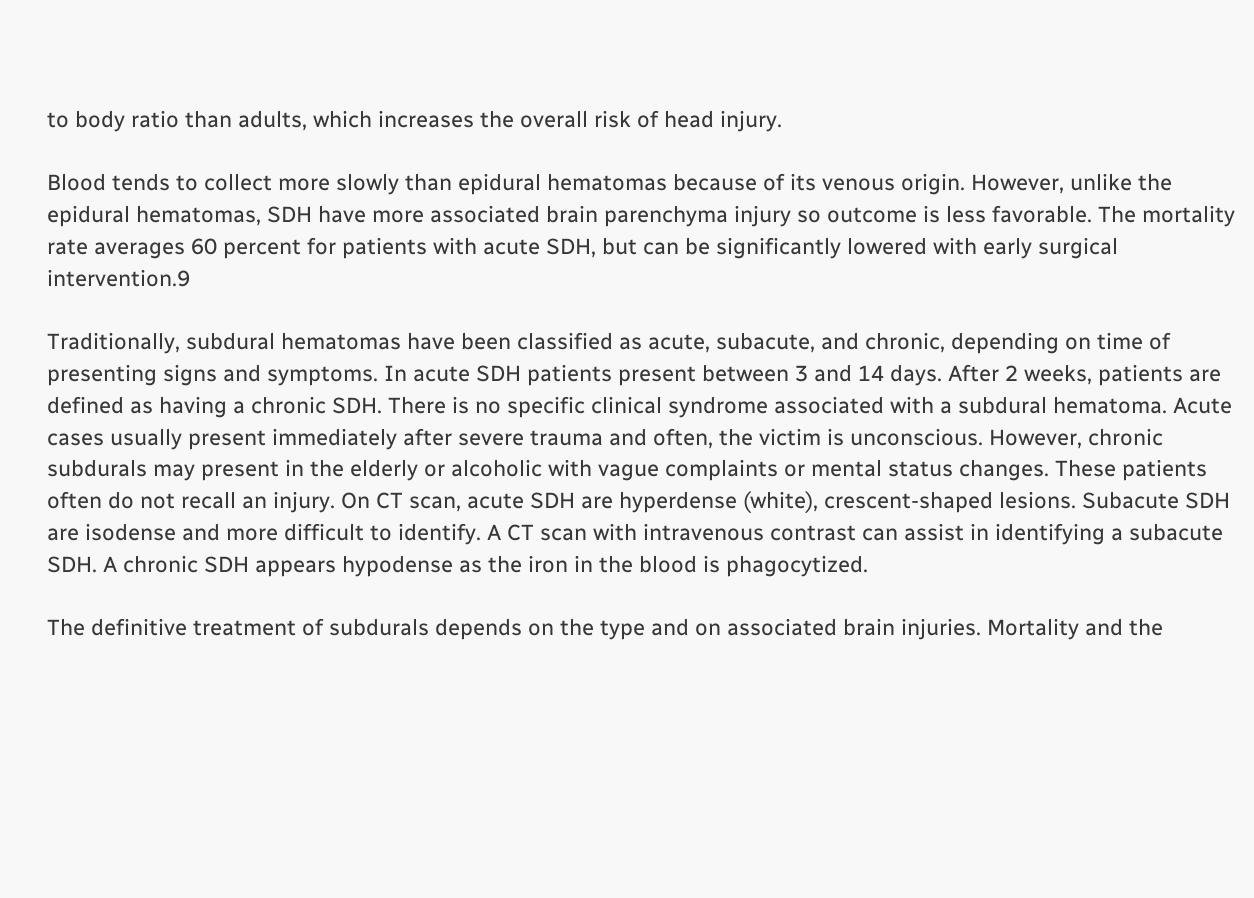to body ratio than adults, which increases the overall risk of head injury.

Blood tends to collect more slowly than epidural hematomas because of its venous origin. However, unlike the epidural hematomas, SDH have more associated brain parenchyma injury so outcome is less favorable. The mortality rate averages 60 percent for patients with acute SDH, but can be significantly lowered with early surgical intervention.9

Traditionally, subdural hematomas have been classified as acute, subacute, and chronic, depending on time of presenting signs and symptoms. In acute SDH patients present between 3 and 14 days. After 2 weeks, patients are defined as having a chronic SDH. There is no specific clinical syndrome associated with a subdural hematoma. Acute cases usually present immediately after severe trauma and often, the victim is unconscious. However, chronic subdurals may present in the elderly or alcoholic with vague complaints or mental status changes. These patients often do not recall an injury. On CT scan, acute SDH are hyperdense (white), crescent-shaped lesions. Subacute SDH are isodense and more difficult to identify. A CT scan with intravenous contrast can assist in identifying a subacute SDH. A chronic SDH appears hypodense as the iron in the blood is phagocytized.

The definitive treatment of subdurals depends on the type and on associated brain injuries. Mortality and the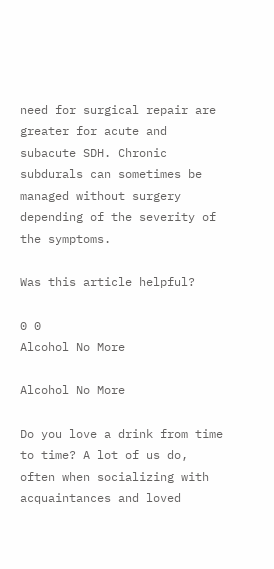need for surgical repair are greater for acute and subacute SDH. Chronic subdurals can sometimes be managed without surgery depending of the severity of the symptoms.

Was this article helpful?

0 0
Alcohol No More

Alcohol No More

Do you love a drink from time to time? A lot of us do, often when socializing with acquaintances and loved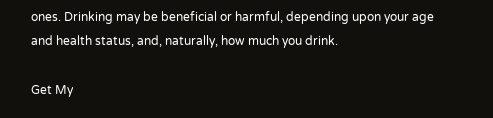ones. Drinking may be beneficial or harmful, depending upon your age and health status, and, naturally, how much you drink.

Get My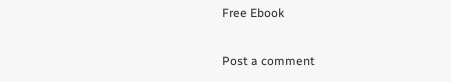Free Ebook

Post a comment